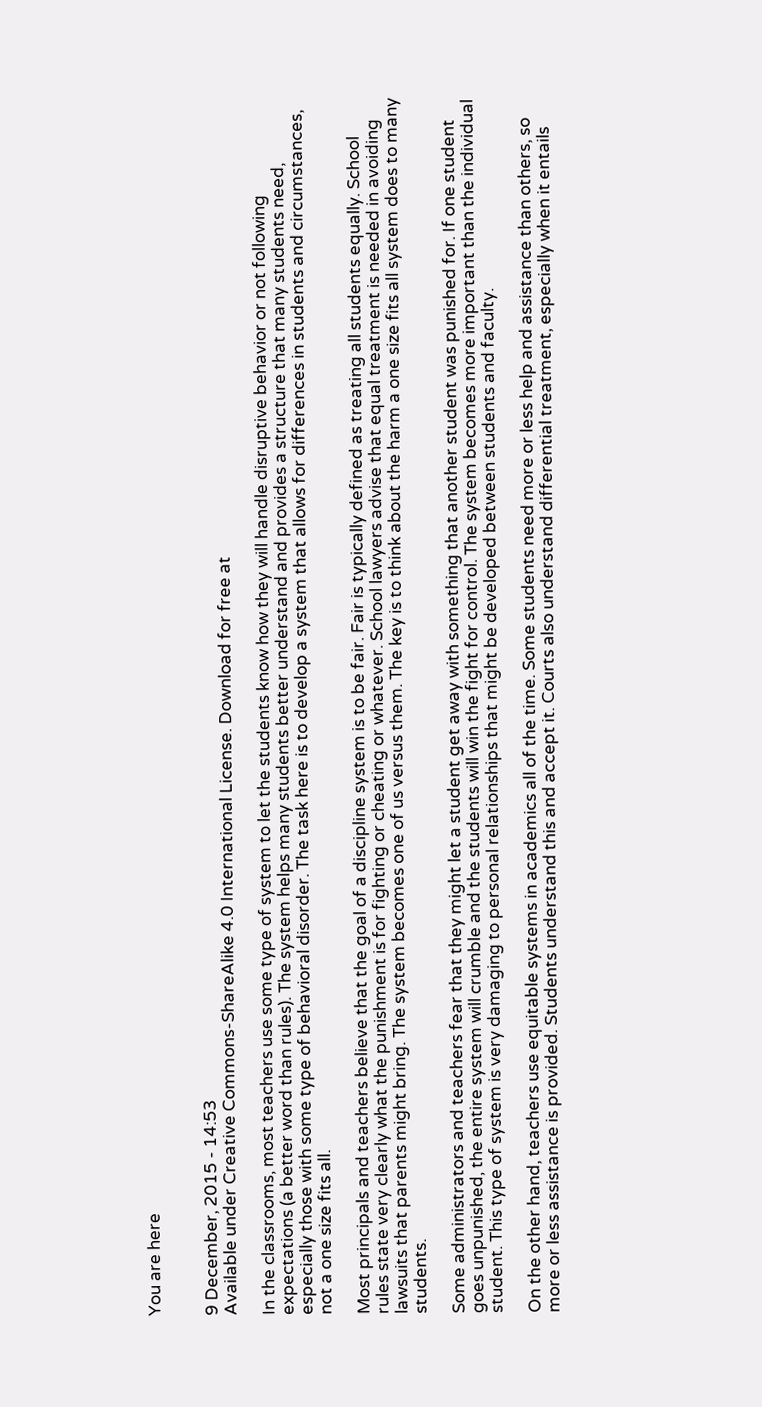You are here


9 December, 2015 - 14:53
Available under Creative Commons-ShareAlike 4.0 International License. Download for free at

In the classrooms, most teachers use some type of system to let the students know how they will handle disruptive behavior or not following expectations (a better word than rules). The system helps many students better understand and provides a structure that many students need, especially those with some type of behavioral disorder. The task here is to develop a system that allows for differences in students and circumstances, not a one size fits all.

Most principals and teachers believe that the goal of a discipline system is to be fair. Fair is typically defined as treating all students equally. School rules state very clearly what the punishment is for fighting or cheating or whatever. School lawyers advise that equal treatment is needed in avoiding lawsuits that parents might bring. The system becomes one of us versus them. The key is to think about the harm a one size fits all system does to many students.

Some administrators and teachers fear that they might let a student get away with something that another student was punished for. If one student goes unpunished, the entire system will crumble and the students will win the fight for control. The system becomes more important than the individual student. This type of system is very damaging to personal relationships that might be developed between students and faculty.

On the other hand, teachers use equitable systems in academics all of the time. Some students need more or less help and assistance than others, so more or less assistance is provided. Students understand this and accept it. Courts also understand differential treatment, especially when it entails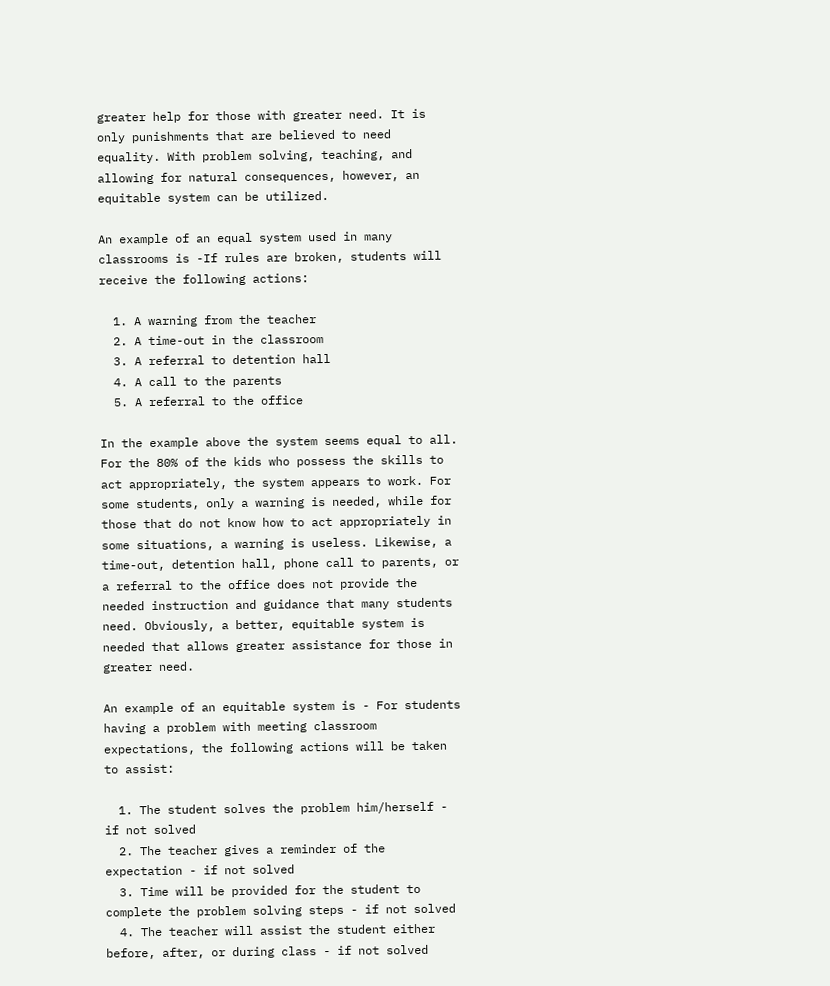greater help for those with greater need. It is only punishments that are believed to need equality. With problem solving, teaching, and allowing for natural consequences, however, an equitable system can be utilized.

An example of an equal system used in many classrooms is -If rules are broken, students will receive the following actions:

  1. A warning from the teacher
  2. A time-out in the classroom
  3. A referral to detention hall
  4. A call to the parents
  5. A referral to the office

In the example above the system seems equal to all. For the 80% of the kids who possess the skills to act appropriately, the system appears to work. For some students, only a warning is needed, while for those that do not know how to act appropriately in some situations, a warning is useless. Likewise, a time-out, detention hall, phone call to parents, or a referral to the office does not provide the needed instruction and guidance that many students need. Obviously, a better, equitable system is needed that allows greater assistance for those in greater need.

An example of an equitable system is - For students having a problem with meeting classroom expectations, the following actions will be taken to assist:

  1. The student solves the problem him/herself - if not solved
  2. The teacher gives a reminder of the expectation - if not solved
  3. Time will be provided for the student to complete the problem solving steps - if not solved
  4. The teacher will assist the student either before, after, or during class - if not solved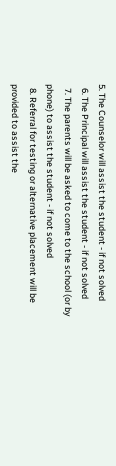5. The Counselor will assist the student - if not solved
  6. The Principal will assist the student - if not solved
  7. The parents will be asked to come to the school (or by phone) to assist the student - if not solved
  8. Referral for testing or alternative placement will be provided to assist the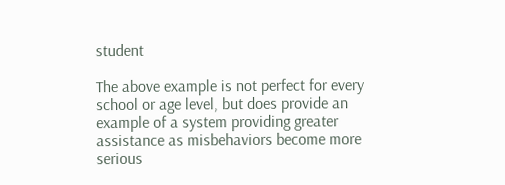student

The above example is not perfect for every school or age level, but does provide an example of a system providing greater assistance as misbehaviors become more serious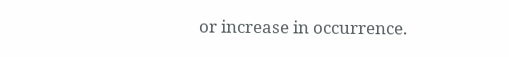or increase in occurrence.